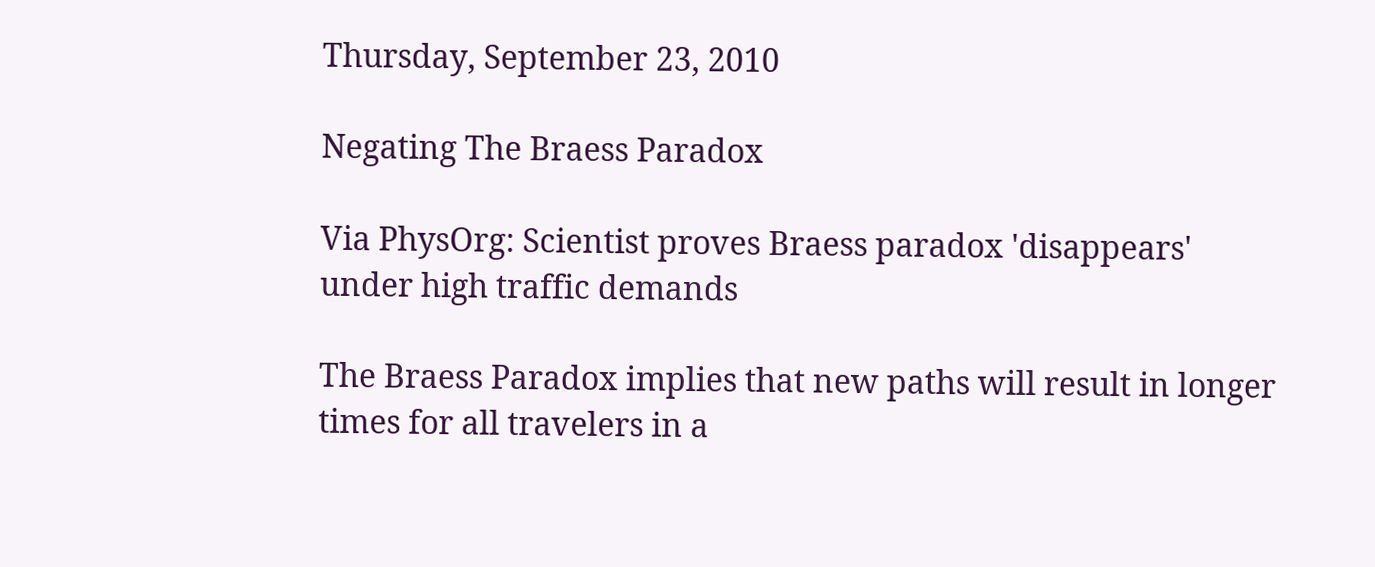Thursday, September 23, 2010

Negating The Braess Paradox

Via PhysOrg: Scientist proves Braess paradox 'disappears' under high traffic demands

The Braess Paradox implies that new paths will result in longer times for all travelers in a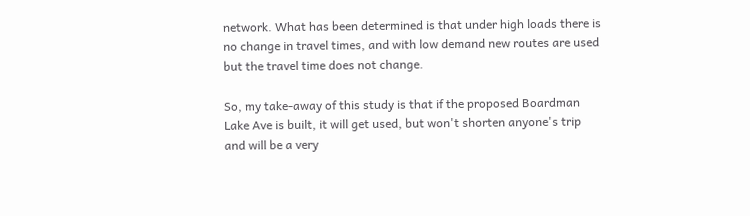network. What has been determined is that under high loads there is no change in travel times, and with low demand new routes are used but the travel time does not change.

So, my take-away of this study is that if the proposed Boardman Lake Ave is built, it will get used, but won't shorten anyone's trip and will be a very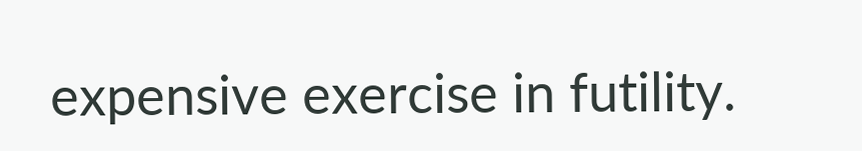expensive exercise in futility.